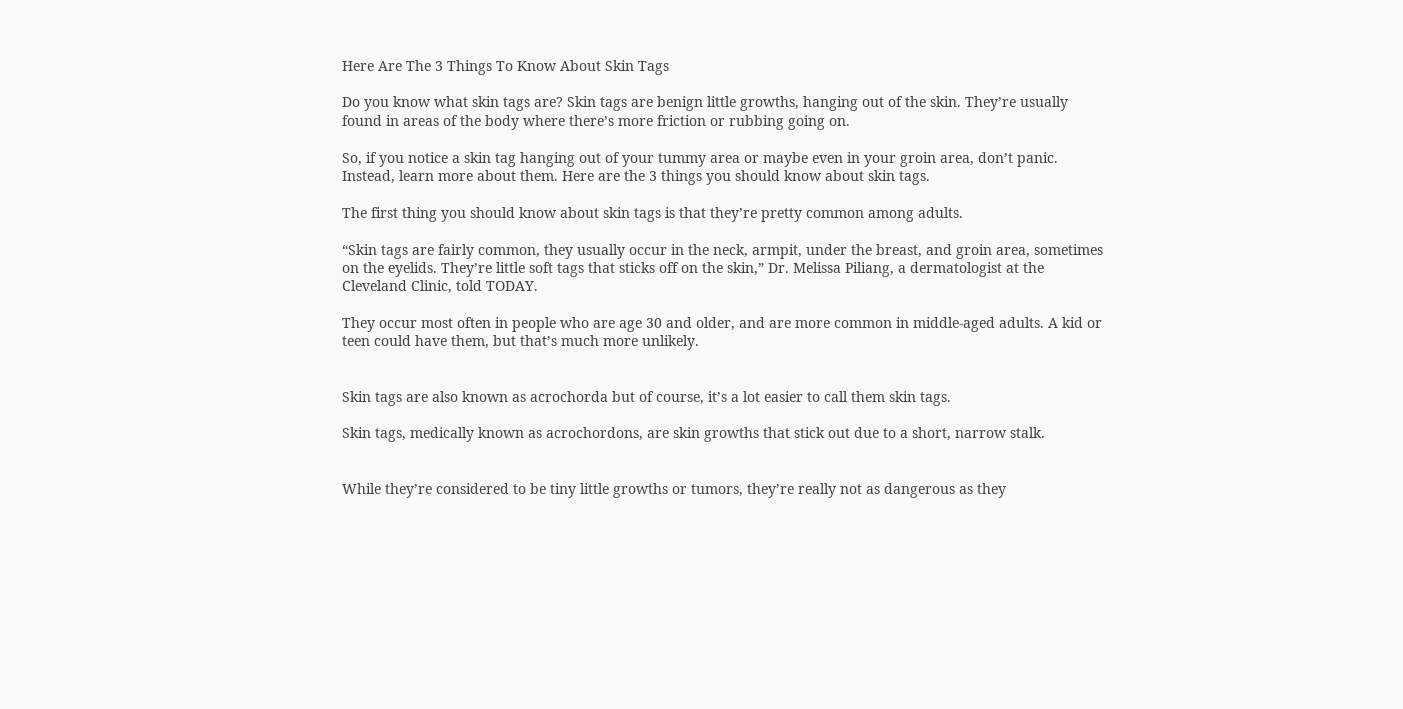Here Are The 3 Things To Know About Skin Tags

Do you know what skin tags are? Skin tags are benign little growths, hanging out of the skin. They’re usually found in areas of the body where there’s more friction or rubbing going on.

So, if you notice a skin tag hanging out of your tummy area or maybe even in your groin area, don’t panic. Instead, learn more about them. Here are the 3 things you should know about skin tags.

The first thing you should know about skin tags is that they’re pretty common among adults.

“Skin tags are fairly common, they usually occur in the neck, armpit, under the breast, and groin area, sometimes on the eyelids. They’re little soft tags that sticks off on the skin,” Dr. Melissa Piliang, a dermatologist at the Cleveland Clinic, told TODAY.

They occur most often in people who are age 30 and older, and are more common in middle-aged adults. A kid or teen could have them, but that’s much more unlikely.


Skin tags are also known as acrochorda but of course, it’s a lot easier to call them skin tags.

Skin tags, medically known as acrochordons, are skin growths that stick out due to a short, narrow stalk.


While they’re considered to be tiny little growths or tumors, they’re really not as dangerous as they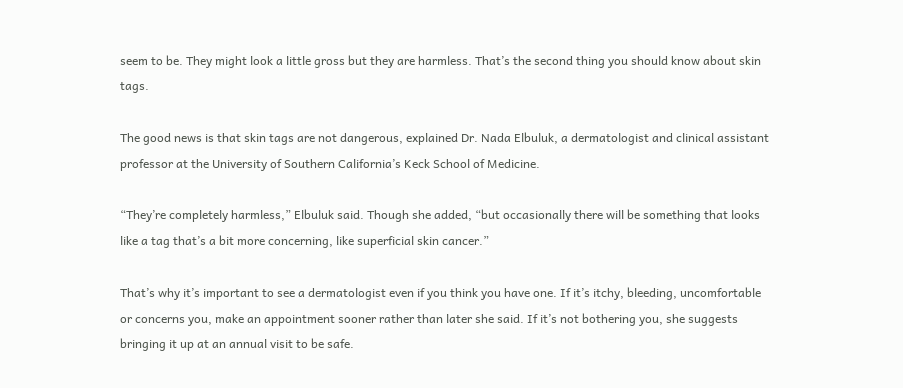seem to be. They might look a little gross but they are harmless. That’s the second thing you should know about skin tags.

The good news is that skin tags are not dangerous, explained Dr. Nada Elbuluk, a dermatologist and clinical assistant professor at the University of Southern California’s Keck School of Medicine.

“They’re completely harmless,” Elbuluk said. Though she added, “but occasionally there will be something that looks like a tag that’s a bit more concerning, like superficial skin cancer.”

That’s why it’s important to see a dermatologist even if you think you have one. If it’s itchy, bleeding, uncomfortable or concerns you, make an appointment sooner rather than later she said. If it’s not bothering you, she suggests bringing it up at an annual visit to be safe.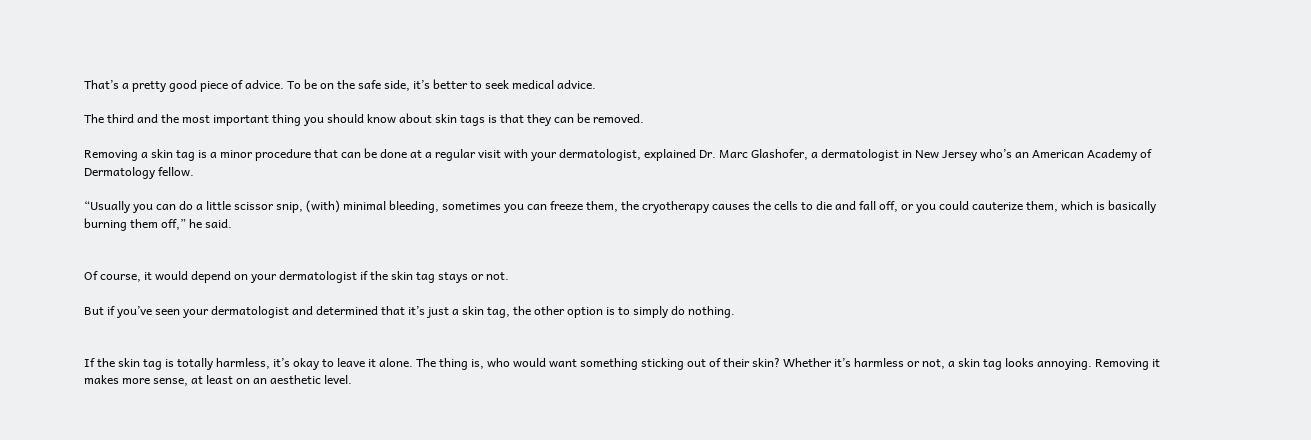That’s a pretty good piece of advice. To be on the safe side, it’s better to seek medical advice.

The third and the most important thing you should know about skin tags is that they can be removed.

Removing a skin tag is a minor procedure that can be done at a regular visit with your dermatologist, explained Dr. Marc Glashofer, a dermatologist in New Jersey who’s an American Academy of Dermatology fellow.

“Usually you can do a little scissor snip, (with) minimal bleeding, sometimes you can freeze them, the cryotherapy causes the cells to die and fall off, or you could cauterize them, which is basically burning them off,” he said.


Of course, it would depend on your dermatologist if the skin tag stays or not.

But if you’ve seen your dermatologist and determined that it’s just a skin tag, the other option is to simply do nothing.


If the skin tag is totally harmless, it’s okay to leave it alone. The thing is, who would want something sticking out of their skin? Whether it’s harmless or not, a skin tag looks annoying. Removing it makes more sense, at least on an aesthetic level.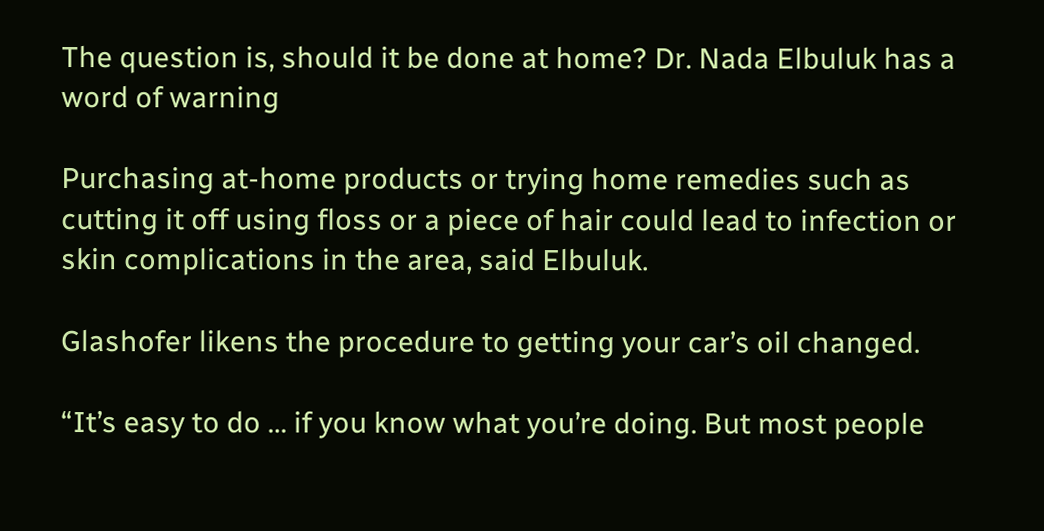The question is, should it be done at home? Dr. Nada Elbuluk has a word of warning

Purchasing at-home products or trying home remedies such as cutting it off using floss or a piece of hair could lead to infection or skin complications in the area, said Elbuluk.

Glashofer likens the procedure to getting your car’s oil changed.

“It’s easy to do … if you know what you’re doing. But most people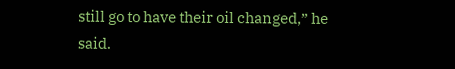still go to have their oil changed,” he said.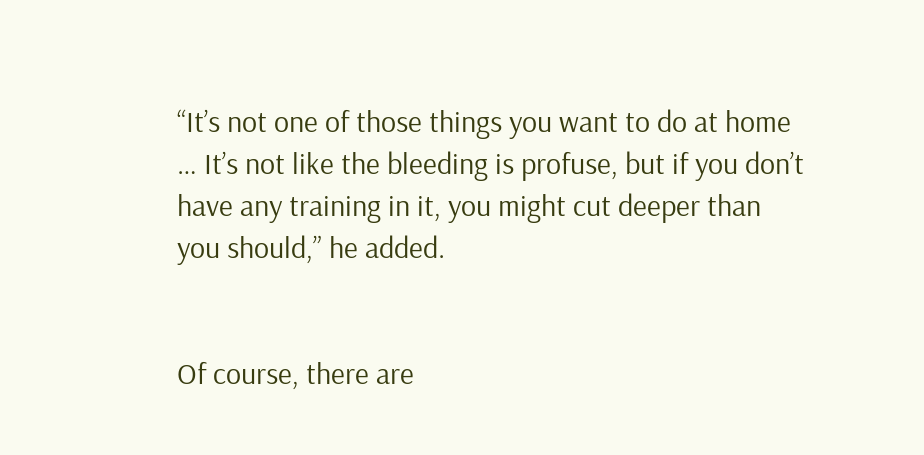“It’s not one of those things you want to do at home … It’s not like the bleeding is profuse, but if you don’t have any training in it, you might cut deeper than you should,” he added.


Of course, there are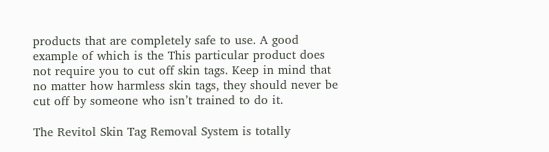products that are completely safe to use. A good example of which is the This particular product does not require you to cut off skin tags. Keep in mind that no matter how harmless skin tags, they should never be cut off by someone who isn’t trained to do it.

The Revitol Skin Tag Removal System is totally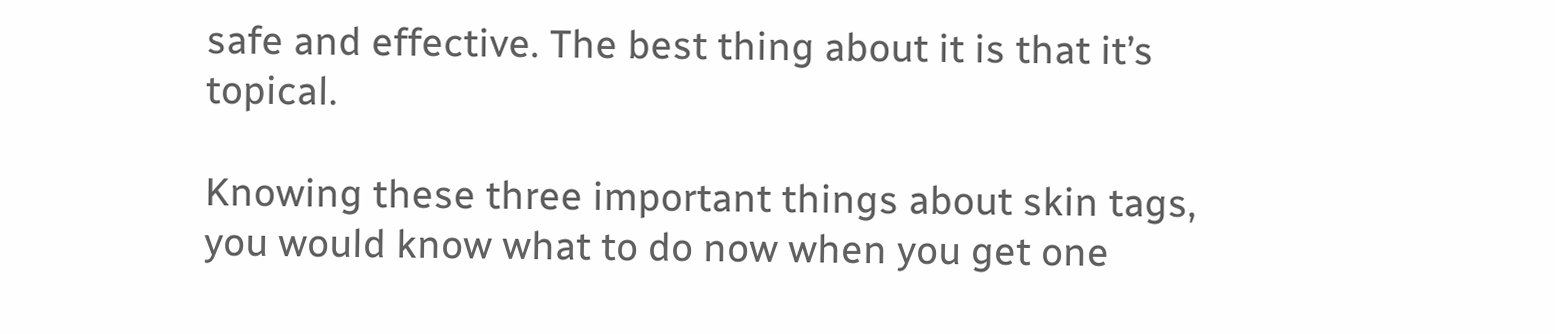safe and effective. The best thing about it is that it’s topical.

Knowing these three important things about skin tags, you would know what to do now when you get one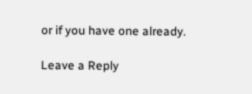or if you have one already.

Leave a Reply